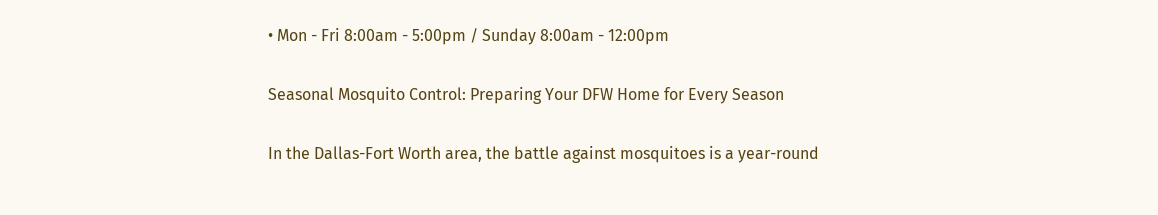• Mon - Fri 8:00am - 5:00pm / Sunday 8:00am - 12:00pm

Seasonal Mosquito Control: Preparing Your DFW Home for Every Season

In the Dallas-Fort Worth area, the battle against mosquitoes is a year-round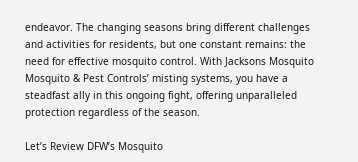endeavor. The changing seasons bring different challenges and activities for residents, but one constant remains: the need for effective mosquito control. With Jacksons Mosquito Mosquito & Pest Controls’ misting systems, you have a steadfast ally in this ongoing fight, offering unparalleled protection regardless of the season.

Let’s Review DFW’s Mosquito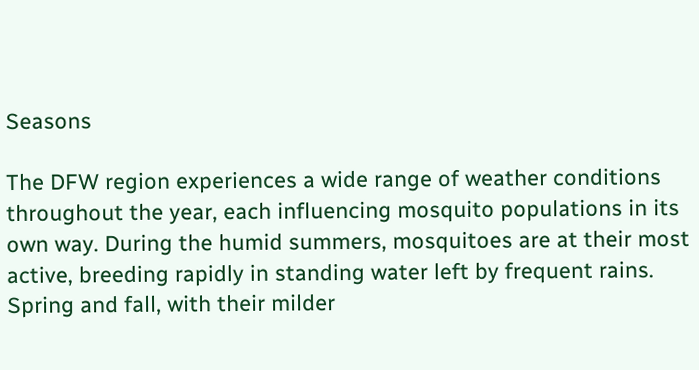Seasons

The DFW region experiences a wide range of weather conditions throughout the year, each influencing mosquito populations in its own way. During the humid summers, mosquitoes are at their most active, breeding rapidly in standing water left by frequent rains. Spring and fall, with their milder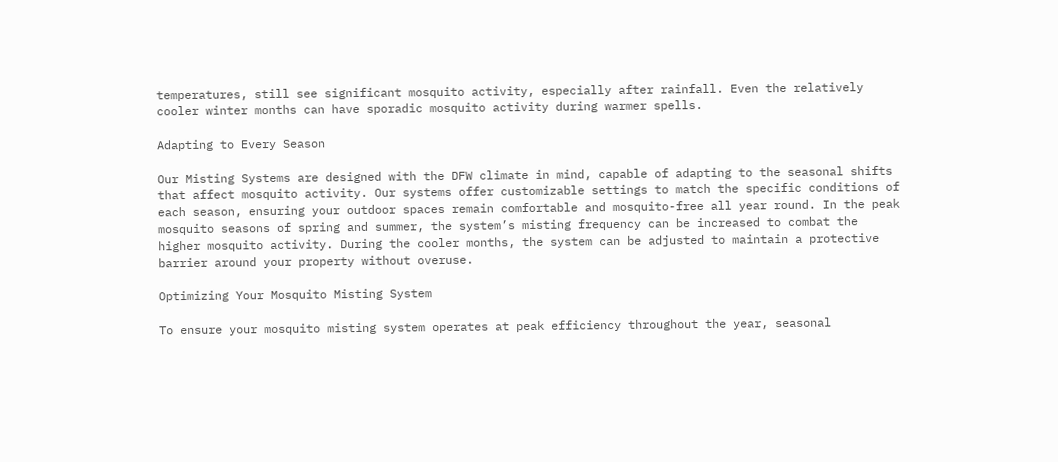temperatures, still see significant mosquito activity, especially after rainfall. Even the relatively cooler winter months can have sporadic mosquito activity during warmer spells.

Adapting to Every Season

Our Misting Systems are designed with the DFW climate in mind, capable of adapting to the seasonal shifts that affect mosquito activity. Our systems offer customizable settings to match the specific conditions of each season, ensuring your outdoor spaces remain comfortable and mosquito-free all year round. In the peak mosquito seasons of spring and summer, the system’s misting frequency can be increased to combat the higher mosquito activity. During the cooler months, the system can be adjusted to maintain a protective barrier around your property without overuse.

Optimizing Your Mosquito Misting System

To ensure your mosquito misting system operates at peak efficiency throughout the year, seasonal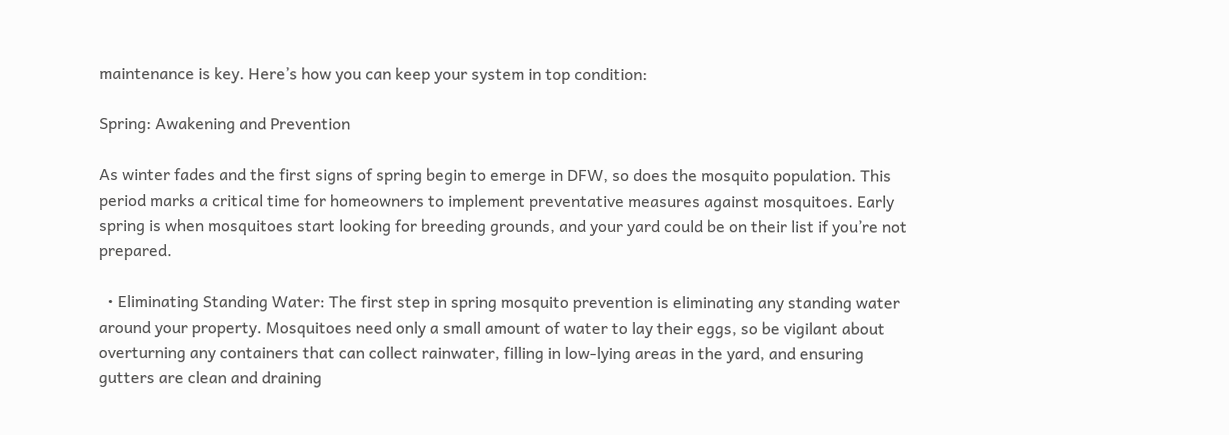maintenance is key. Here’s how you can keep your system in top condition:

Spring: Awakening and Prevention

As winter fades and the first signs of spring begin to emerge in DFW, so does the mosquito population. This period marks a critical time for homeowners to implement preventative measures against mosquitoes. Early spring is when mosquitoes start looking for breeding grounds, and your yard could be on their list if you’re not prepared.

  • Eliminating Standing Water: The first step in spring mosquito prevention is eliminating any standing water around your property. Mosquitoes need only a small amount of water to lay their eggs, so be vigilant about overturning any containers that can collect rainwater, filling in low-lying areas in the yard, and ensuring gutters are clean and draining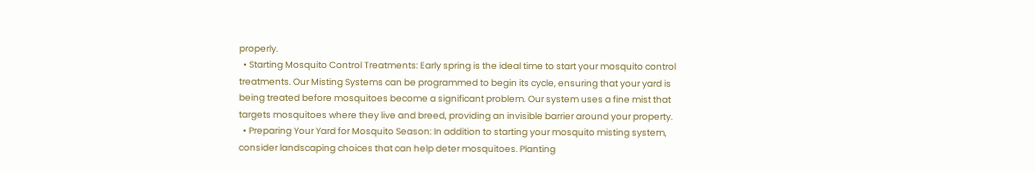properly.
  • Starting Mosquito Control Treatments: Early spring is the ideal time to start your mosquito control treatments. Our Misting Systems can be programmed to begin its cycle, ensuring that your yard is being treated before mosquitoes become a significant problem. Our system uses a fine mist that targets mosquitoes where they live and breed, providing an invisible barrier around your property.
  • Preparing Your Yard for Mosquito Season: In addition to starting your mosquito misting system, consider landscaping choices that can help deter mosquitoes. Planting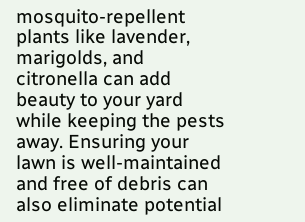mosquito-repellent plants like lavender, marigolds, and citronella can add beauty to your yard while keeping the pests away. Ensuring your lawn is well-maintained and free of debris can also eliminate potential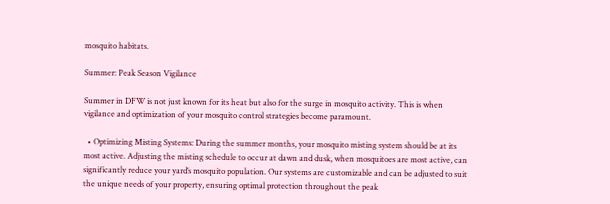mosquito habitats.

Summer: Peak Season Vigilance

Summer in DFW is not just known for its heat but also for the surge in mosquito activity. This is when vigilance and optimization of your mosquito control strategies become paramount.

  • Optimizing Misting Systems: During the summer months, your mosquito misting system should be at its most active. Adjusting the misting schedule to occur at dawn and dusk, when mosquitoes are most active, can significantly reduce your yard’s mosquito population. Our systems are customizable and can be adjusted to suit the unique needs of your property, ensuring optimal protection throughout the peak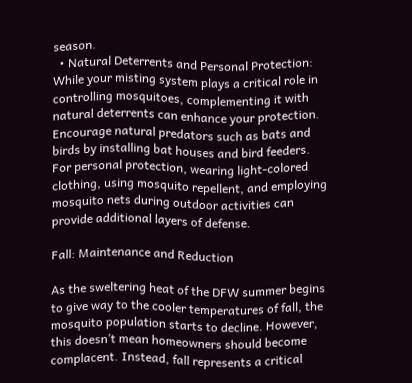season.
  • Natural Deterrents and Personal Protection: While your misting system plays a critical role in controlling mosquitoes, complementing it with natural deterrents can enhance your protection. Encourage natural predators such as bats and birds by installing bat houses and bird feeders. For personal protection, wearing light-colored clothing, using mosquito repellent, and employing mosquito nets during outdoor activities can provide additional layers of defense.

Fall: Maintenance and Reduction

As the sweltering heat of the DFW summer begins to give way to the cooler temperatures of fall, the mosquito population starts to decline. However, this doesn’t mean homeowners should become complacent. Instead, fall represents a critical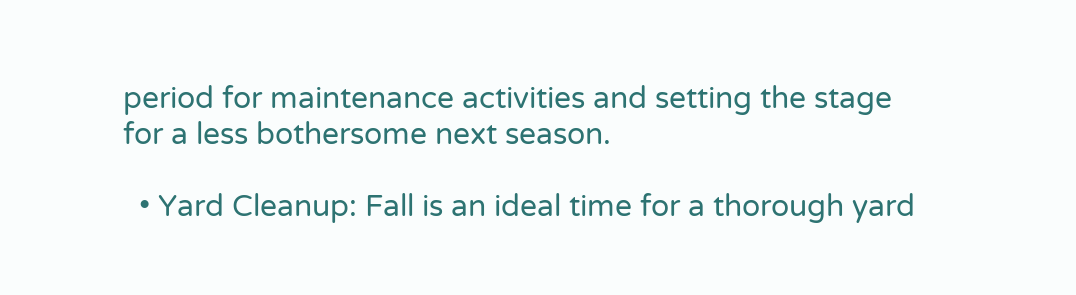period for maintenance activities and setting the stage for a less bothersome next season.

  • Yard Cleanup: Fall is an ideal time for a thorough yard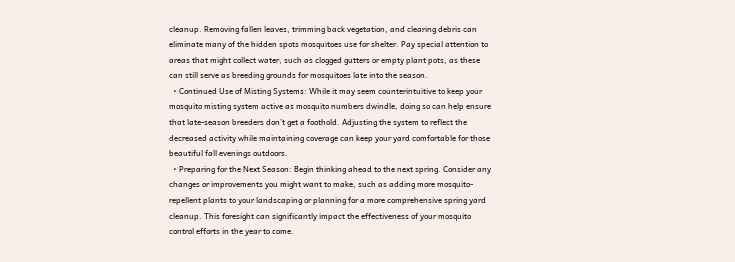cleanup. Removing fallen leaves, trimming back vegetation, and clearing debris can eliminate many of the hidden spots mosquitoes use for shelter. Pay special attention to areas that might collect water, such as clogged gutters or empty plant pots, as these can still serve as breeding grounds for mosquitoes late into the season.
  • Continued Use of Misting Systems: While it may seem counterintuitive to keep your mosquito misting system active as mosquito numbers dwindle, doing so can help ensure that late-season breeders don’t get a foothold. Adjusting the system to reflect the decreased activity while maintaining coverage can keep your yard comfortable for those beautiful fall evenings outdoors.
  • Preparing for the Next Season: Begin thinking ahead to the next spring. Consider any changes or improvements you might want to make, such as adding more mosquito-repellent plants to your landscaping or planning for a more comprehensive spring yard cleanup. This foresight can significantly impact the effectiveness of your mosquito control efforts in the year to come.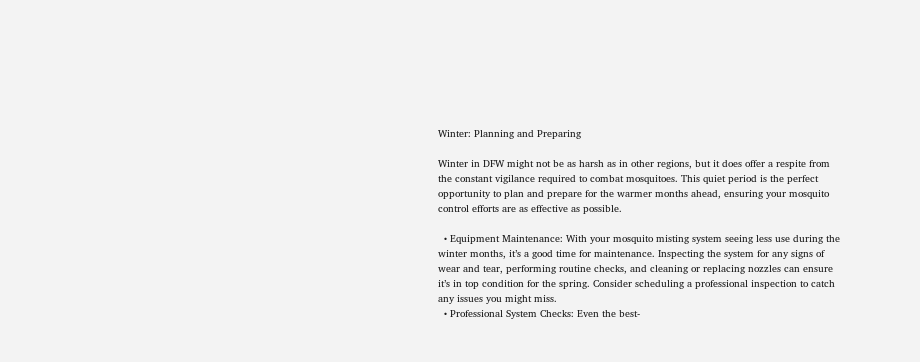Winter: Planning and Preparing

Winter in DFW might not be as harsh as in other regions, but it does offer a respite from the constant vigilance required to combat mosquitoes. This quiet period is the perfect opportunity to plan and prepare for the warmer months ahead, ensuring your mosquito control efforts are as effective as possible.

  • Equipment Maintenance: With your mosquito misting system seeing less use during the winter months, it’s a good time for maintenance. Inspecting the system for any signs of wear and tear, performing routine checks, and cleaning or replacing nozzles can ensure it’s in top condition for the spring. Consider scheduling a professional inspection to catch any issues you might miss.
  • Professional System Checks: Even the best-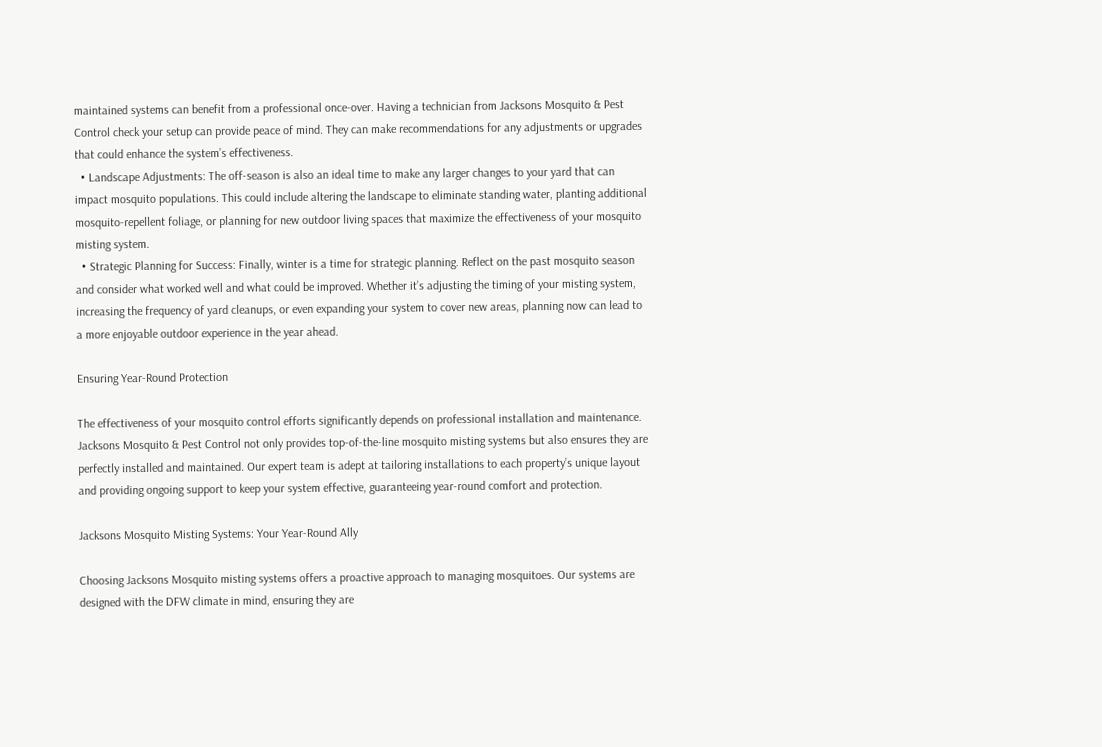maintained systems can benefit from a professional once-over. Having a technician from Jacksons Mosquito & Pest Control check your setup can provide peace of mind. They can make recommendations for any adjustments or upgrades that could enhance the system’s effectiveness.
  • Landscape Adjustments: The off-season is also an ideal time to make any larger changes to your yard that can impact mosquito populations. This could include altering the landscape to eliminate standing water, planting additional mosquito-repellent foliage, or planning for new outdoor living spaces that maximize the effectiveness of your mosquito misting system.
  • Strategic Planning for Success: Finally, winter is a time for strategic planning. Reflect on the past mosquito season and consider what worked well and what could be improved. Whether it’s adjusting the timing of your misting system, increasing the frequency of yard cleanups, or even expanding your system to cover new areas, planning now can lead to a more enjoyable outdoor experience in the year ahead.

Ensuring Year-Round Protection

The effectiveness of your mosquito control efforts significantly depends on professional installation and maintenance. Jacksons Mosquito & Pest Control not only provides top-of-the-line mosquito misting systems but also ensures they are perfectly installed and maintained. Our expert team is adept at tailoring installations to each property’s unique layout and providing ongoing support to keep your system effective, guaranteeing year-round comfort and protection.

Jacksons Mosquito Misting Systems: Your Year-Round Ally

Choosing Jacksons Mosquito misting systems offers a proactive approach to managing mosquitoes. Our systems are designed with the DFW climate in mind, ensuring they are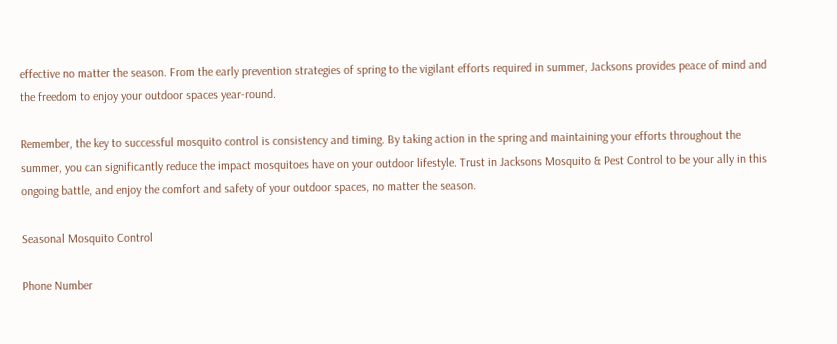effective no matter the season. From the early prevention strategies of spring to the vigilant efforts required in summer, Jacksons provides peace of mind and the freedom to enjoy your outdoor spaces year-round.

Remember, the key to successful mosquito control is consistency and timing. By taking action in the spring and maintaining your efforts throughout the summer, you can significantly reduce the impact mosquitoes have on your outdoor lifestyle. Trust in Jacksons Mosquito & Pest Control to be your ally in this ongoing battle, and enjoy the comfort and safety of your outdoor spaces, no matter the season.

Seasonal Mosquito Control

Phone Number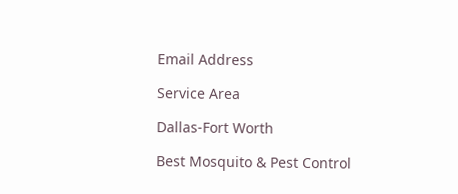Email Address

Service Area

Dallas-Fort Worth

Best Mosquito & Pest Control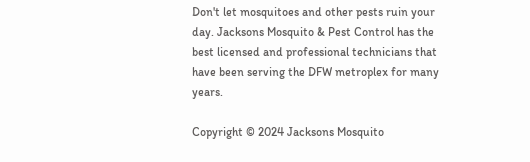Don't let mosquitoes and other pests ruin your day. Jacksons Mosquito & Pest Control has the best licensed and professional technicians that have been serving the DFW metroplex for many years.

Copyright © 2024 Jacksons Mosquito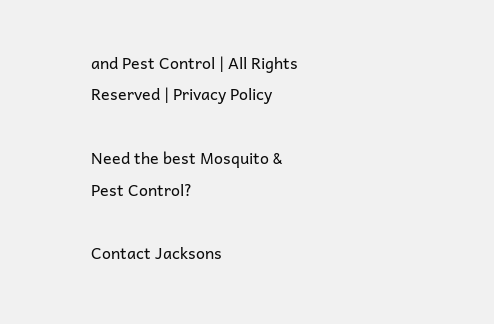and Pest Control | All Rights Reserved | Privacy Policy

Need the best Mosquito & Pest Control?

Contact Jacksons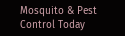Mosquito & Pest Control Today